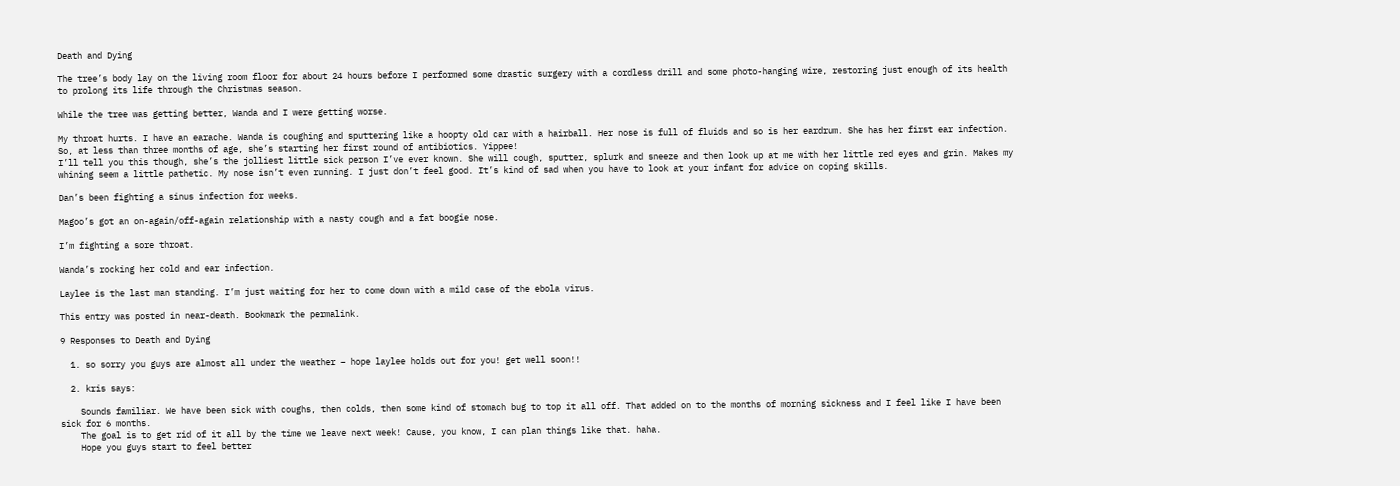Death and Dying

The tree’s body lay on the living room floor for about 24 hours before I performed some drastic surgery with a cordless drill and some photo-hanging wire, restoring just enough of its health to prolong its life through the Christmas season.

While the tree was getting better, Wanda and I were getting worse.

My throat hurts. I have an earache. Wanda is coughing and sputtering like a hoopty old car with a hairball. Her nose is full of fluids and so is her eardrum. She has her first ear infection. So, at less than three months of age, she’s starting her first round of antibiotics. Yippee!
I’ll tell you this though, she’s the jolliest little sick person I’ve ever known. She will cough, sputter, splurk and sneeze and then look up at me with her little red eyes and grin. Makes my whining seem a little pathetic. My nose isn’t even running. I just don’t feel good. It’s kind of sad when you have to look at your infant for advice on coping skills.

Dan’s been fighting a sinus infection for weeks.

Magoo’s got an on-again/off-again relationship with a nasty cough and a fat boogie nose.

I’m fighting a sore throat.

Wanda’s rocking her cold and ear infection.

Laylee is the last man standing. I’m just waiting for her to come down with a mild case of the ebola virus.

This entry was posted in near-death. Bookmark the permalink.

9 Responses to Death and Dying

  1. so sorry you guys are almost all under the weather – hope laylee holds out for you! get well soon!!

  2. kris says:

    Sounds familiar. We have been sick with coughs, then colds, then some kind of stomach bug to top it all off. That added on to the months of morning sickness and I feel like I have been sick for 6 months.
    The goal is to get rid of it all by the time we leave next week! Cause, you know, I can plan things like that. haha.
    Hope you guys start to feel better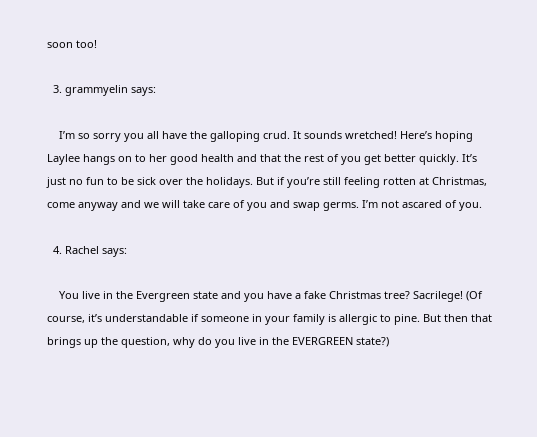soon too!

  3. grammyelin says:

    I’m so sorry you all have the galloping crud. It sounds wretched! Here’s hoping Laylee hangs on to her good health and that the rest of you get better quickly. It’s just no fun to be sick over the holidays. But if you’re still feeling rotten at Christmas, come anyway and we will take care of you and swap germs. I’m not ascared of you.

  4. Rachel says:

    You live in the Evergreen state and you have a fake Christmas tree? Sacrilege! (Of course, it’s understandable if someone in your family is allergic to pine. But then that brings up the question, why do you live in the EVERGREEN state?)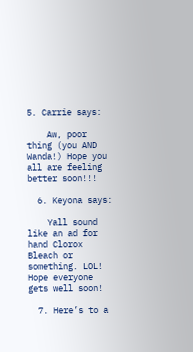5. Carrie says:

    Aw, poor thing (you AND Wanda!) Hope you all are feeling better soon!!!

  6. Keyona says:

    Yall sound like an ad for hand Clorox Bleach or something. LOL! Hope everyone gets well soon!

  7. Here’s to a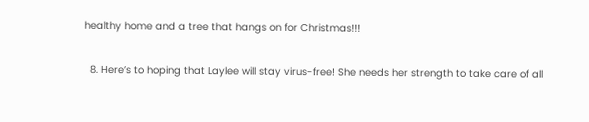healthy home and a tree that hangs on for Christmas!!!

  8. Here’s to hoping that Laylee will stay virus-free! She needs her strength to take care of all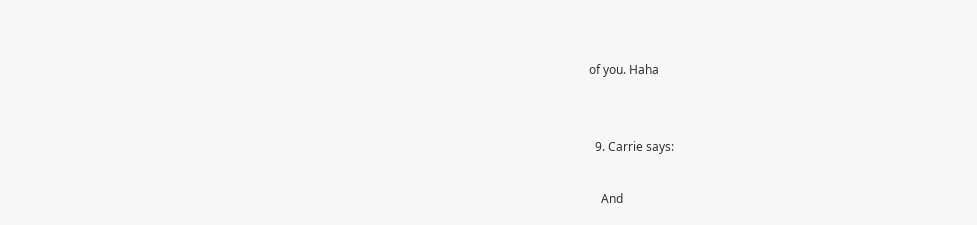of you. Haha


  9. Carrie says:

    And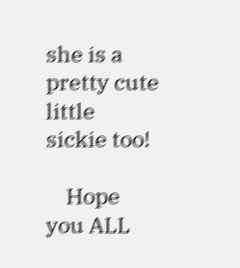she is a pretty cute little sickie too!

    Hope you ALL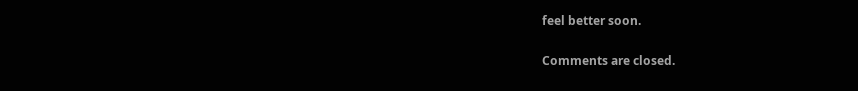feel better soon.

Comments are closed.